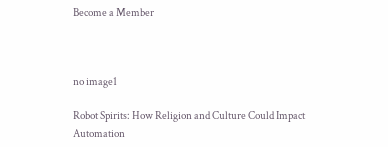Become a Member



no image1

Robot Spirits: How Religion and Culture Could Impact Automation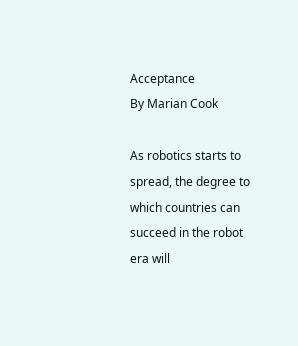Acceptance
By Marian Cook

As robotics starts to spread, the degree to which countries can succeed in the robot era will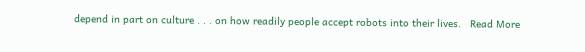depend in part on culture . . . on how readily people accept robots into their lives.   Read More